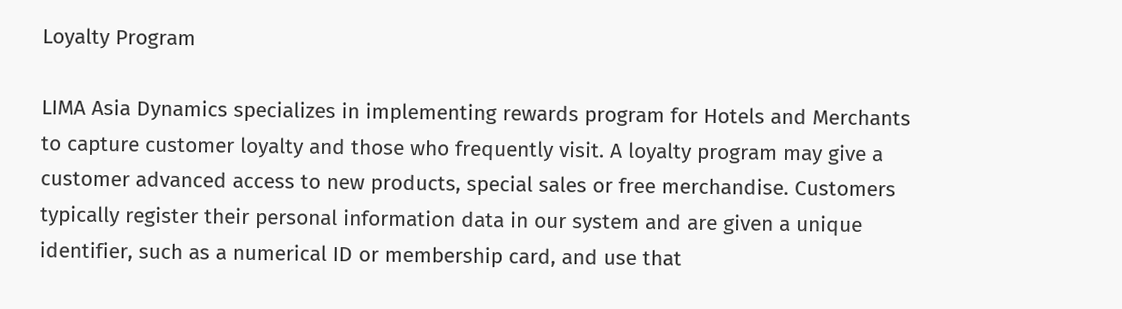Loyalty Program

LIMA Asia Dynamics specializes in implementing rewards program for Hotels and Merchants to capture customer loyalty and those who frequently visit. A loyalty program may give a customer advanced access to new products, special sales or free merchandise. Customers typically register their personal information data in our system and are given a unique identifier, such as a numerical ID or membership card, and use that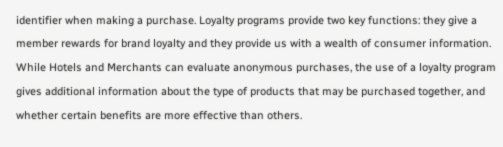identifier when making a purchase. Loyalty programs provide two key functions: they give a member rewards for brand loyalty and they provide us with a wealth of consumer information. While Hotels and Merchants can evaluate anonymous purchases, the use of a loyalty program gives additional information about the type of products that may be purchased together, and whether certain benefits are more effective than others.